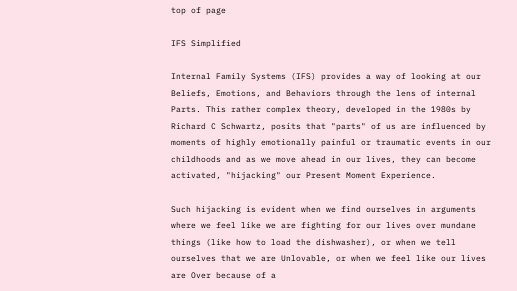top of page

IFS Simplified

Internal Family Systems (IFS) provides a way of looking at our Beliefs, Emotions, and Behaviors through the lens of internal Parts. This rather complex theory, developed in the 1980s by Richard C Schwartz, posits that "parts" of us are influenced by moments of highly emotionally painful or traumatic events in our childhoods and as we move ahead in our lives, they can become activated, "hijacking" our Present Moment Experience.

Such hijacking is evident when we find ourselves in arguments where we feel like we are fighting for our lives over mundane things (like how to load the dishwasher), or when we tell ourselves that we are Unlovable, or when we feel like our lives are Over because of a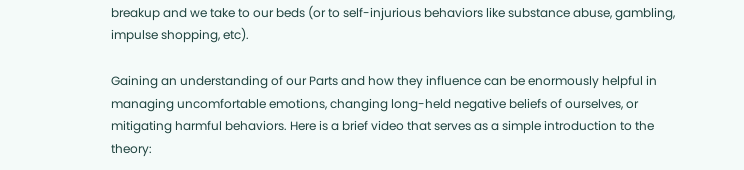breakup and we take to our beds (or to self-injurious behaviors like substance abuse, gambling, impulse shopping, etc).

Gaining an understanding of our Parts and how they influence can be enormously helpful in managing uncomfortable emotions, changing long-held negative beliefs of ourselves, or mitigating harmful behaviors. Here is a brief video that serves as a simple introduction to the theory: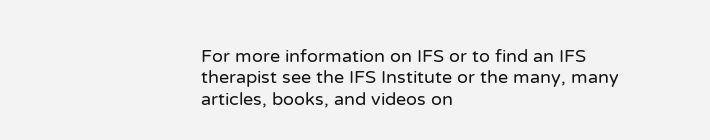For more information on IFS or to find an IFS therapist see the IFS Institute or the many, many articles, books, and videos on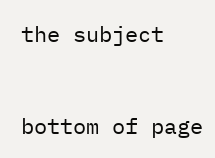the subject


bottom of page